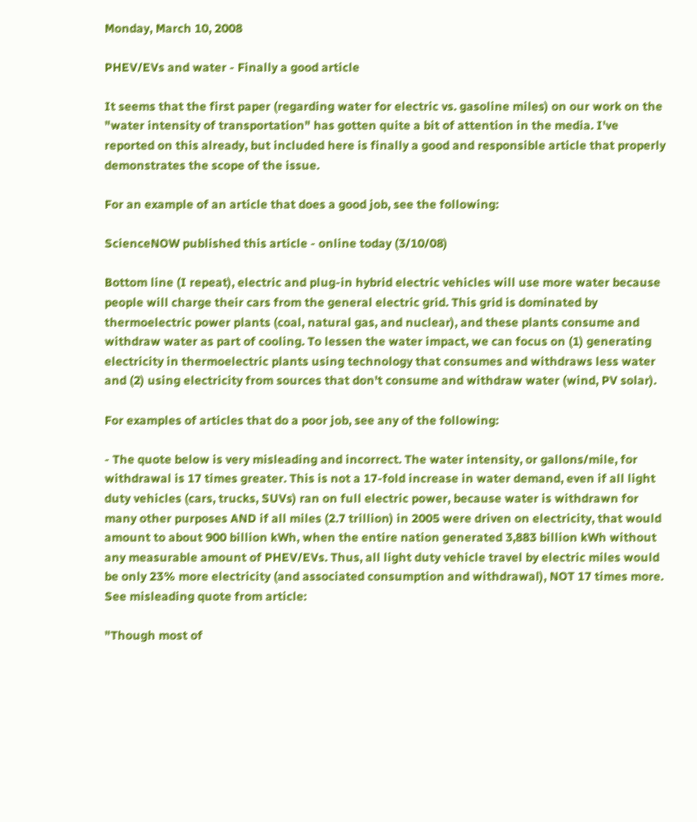Monday, March 10, 2008

PHEV/EVs and water - Finally a good article

It seems that the first paper (regarding water for electric vs. gasoline miles) on our work on the "water intensity of transportation" has gotten quite a bit of attention in the media. I've reported on this already, but included here is finally a good and responsible article that properly demonstrates the scope of the issue.

For an example of an article that does a good job, see the following:

ScienceNOW published this article - online today (3/10/08)

Bottom line (I repeat), electric and plug-in hybrid electric vehicles will use more water because people will charge their cars from the general electric grid. This grid is dominated by thermoelectric power plants (coal, natural gas, and nuclear), and these plants consume and withdraw water as part of cooling. To lessen the water impact, we can focus on (1) generating electricity in thermoelectric plants using technology that consumes and withdraws less water and (2) using electricity from sources that don't consume and withdraw water (wind, PV solar).

For examples of articles that do a poor job, see any of the following:

- The quote below is very misleading and incorrect. The water intensity, or gallons/mile, for withdrawal is 17 times greater. This is not a 17-fold increase in water demand, even if all light duty vehicles (cars, trucks, SUVs) ran on full electric power, because water is withdrawn for many other purposes AND if all miles (2.7 trillion) in 2005 were driven on electricity, that would amount to about 900 billion kWh, when the entire nation generated 3,883 billion kWh without any measurable amount of PHEV/EVs. Thus, all light duty vehicle travel by electric miles would be only 23% more electricity (and associated consumption and withdrawal), NOT 17 times more. See misleading quote from article:

"Though most of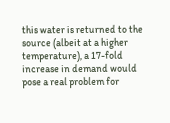this water is returned to the source (albeit at a higher temperature), a 17-fold increase in demand would pose a real problem for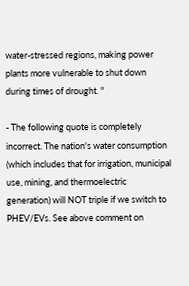water-stressed regions, making power plants more vulnerable to shut down during times of drought. "

- The following quote is completely incorrect. The nation's water consumption (which includes that for irrigation, municipal use, mining, and thermoelectric generation) will NOT triple if we switch to PHEV/EVs. See above comment on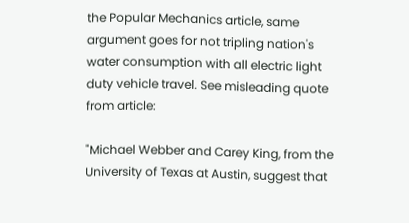the Popular Mechanics article, same argument goes for not tripling nation's water consumption with all electric light duty vehicle travel. See misleading quote from article:

"Michael Webber and Carey King, from the University of Texas at Austin, suggest that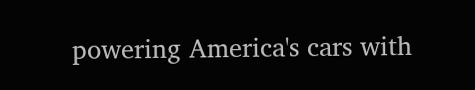powering America's cars with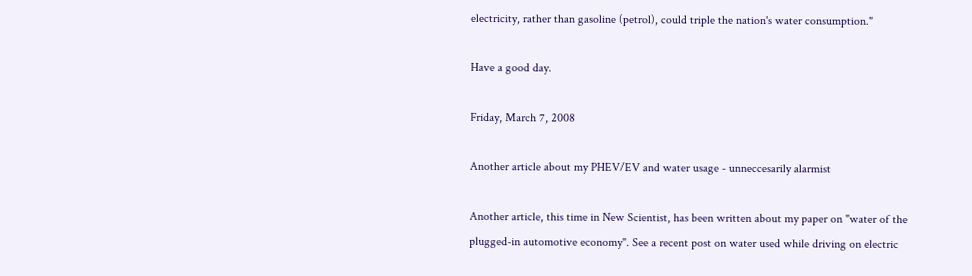electricity, rather than gasoline (petrol), could triple the nation's water consumption."

Have a good day.

Friday, March 7, 2008

Another article about my PHEV/EV and water usage - unneccesarily alarmist

Another article, this time in New Scientist, has been written about my paper on "water of the plugged-in automotive economy". See a recent post on water used while driving on electric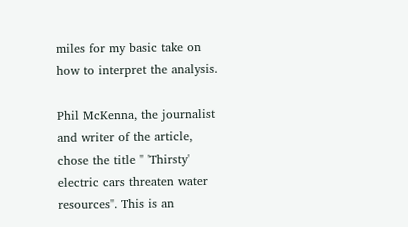miles for my basic take on how to interpret the analysis.

Phil McKenna, the journalist and writer of the article, chose the title " 'Thirsty' electric cars threaten water resources". This is an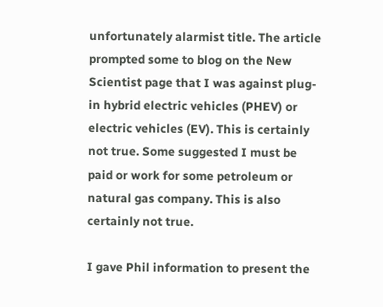unfortunately alarmist title. The article prompted some to blog on the New Scientist page that I was against plug-in hybrid electric vehicles (PHEV) or electric vehicles (EV). This is certainly not true. Some suggested I must be paid or work for some petroleum or natural gas company. This is also certainly not true.

I gave Phil information to present the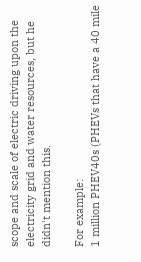scope and scale of electric driving upon the electricity grid and water resources, but he didn't mention this.

For example:
1 million PHEV40s (PHEVs that have a 40 mile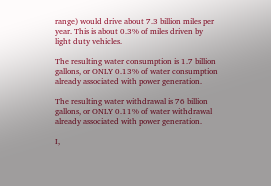range) would drive about 7.3 billion miles per year. This is about 0.3% of miles driven by light duty vehicles.

The resulting water consumption is 1.7 billion gallons, or ONLY 0.13% of water consumption already associated with power generation.

The resulting water withdrawal is 76 billion gallons, or ONLY 0.11% of water withdrawal already associated with power generation.

I,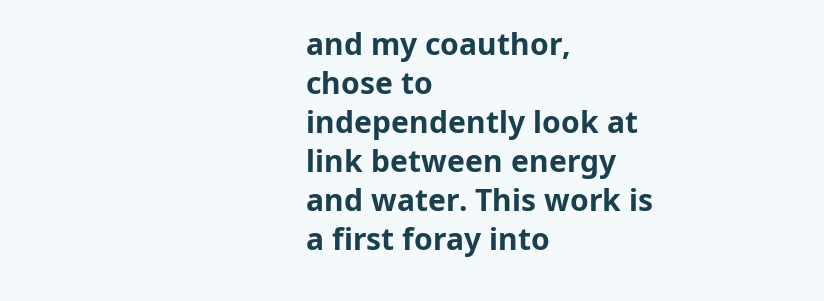and my coauthor, chose to independently look at link between energy and water. This work is a first foray into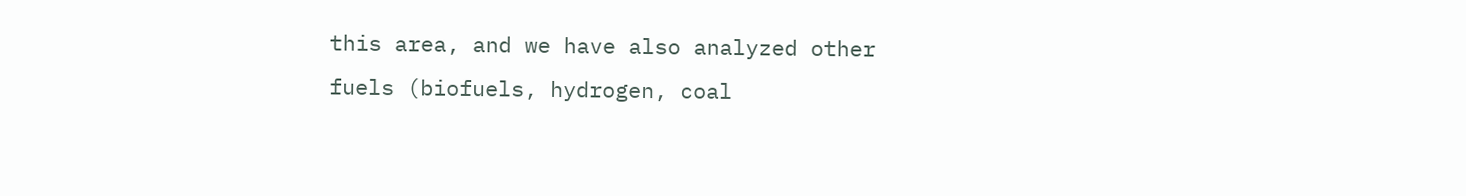this area, and we have also analyzed other fuels (biofuels, hydrogen, coal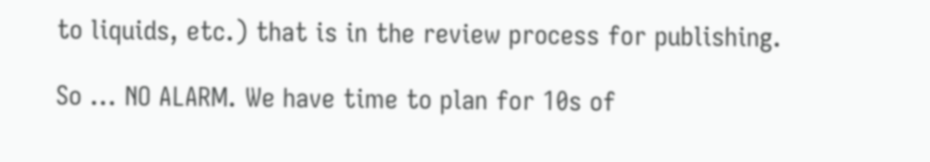to liquids, etc.) that is in the review process for publishing.

So ... NO ALARM. We have time to plan for 10s of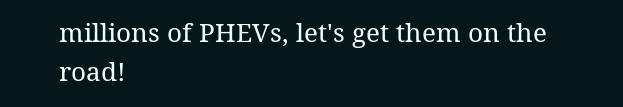millions of PHEVs, let's get them on the road!